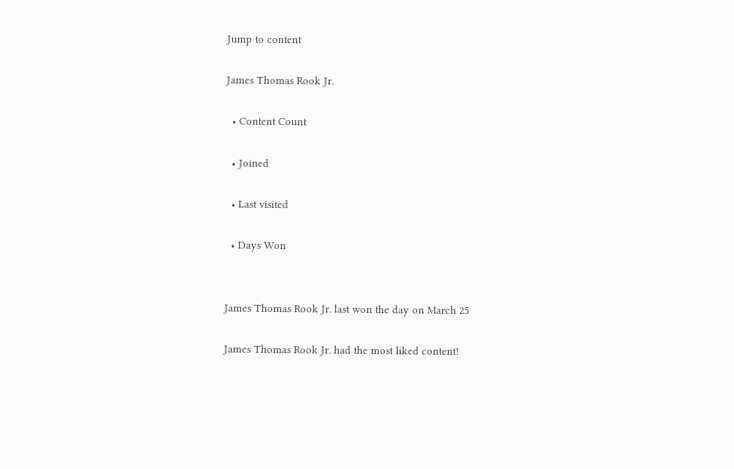Jump to content

James Thomas Rook Jr.

  • Content Count

  • Joined

  • Last visited

  • Days Won


James Thomas Rook Jr. last won the day on March 25

James Thomas Rook Jr. had the most liked content!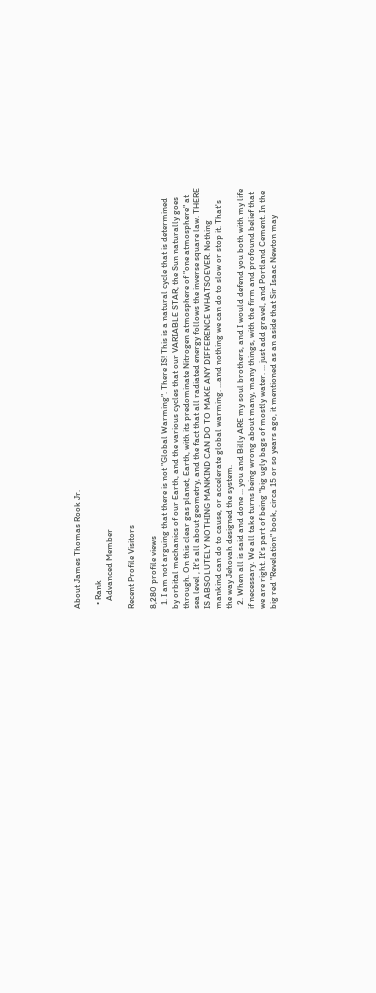About James Thomas Rook Jr.

  • Rank
    Advanced Member

Recent Profile Visitors

8,280 profile views
  1. I am not arguing that there is not "Global Warming". There IS! This is a natural cycle that is determined by orbital mechanics of our Earth, and the various cycles that our VARIABLE STAR, the Sun naturally goes through. On this clear gas planet, Earth, with its predominate Nitrogen atmosphere of "one atmosphere" at sea level , It's all about geometry, and the fact that all radiated energy follows the inverse square law. THERE IS ABSOLUTELY NOTHING MANKIND CAN DO TO MAKE ANY DIFFERENCE WHATSOEVER. Nothing mankind can do to cause, or accelerate global warming. ...and nothing we can do to slow or stop it. That's the way Jehovah designed the system.
  2. When all is said and done ... you and Billy ARE my soul brothers, and I would defend you both with my life if necessary. We all take turns being wrong about many, many things, with the firm and profound belief that we are right. It's part of being "big ugly bags of mostly water. ... just add gravel, and Portland Cement. In the big red "Revelation" book, circa 15 or so years ago, it mentioned as an aside that Sir Isaac Newton may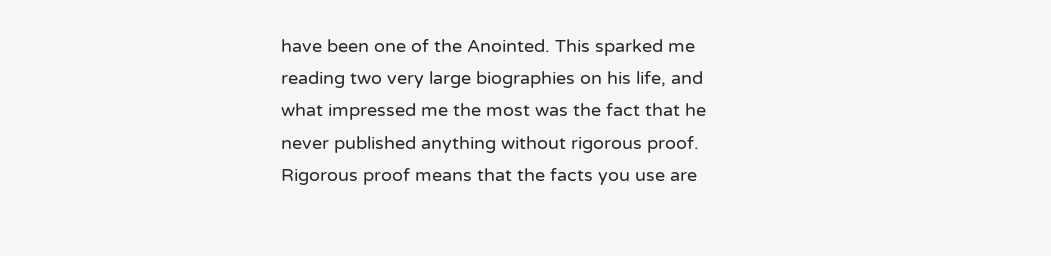have been one of the Anointed. This sparked me reading two very large biographies on his life, and what impressed me the most was the fact that he never published anything without rigorous proof. Rigorous proof means that the facts you use are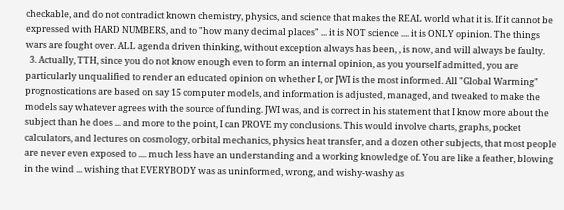checkable, and do not contradict known chemistry, physics, and science that makes the REAL world what it is. If it cannot be expressed with HARD NUMBERS, and to "how many decimal places" ... it is NOT science .... it is ONLY opinion. The things wars are fought over. ALL agenda driven thinking, without exception always has been, , is now, and will always be faulty.
  3. Actually, TTH, since you do not know enough even to form an internal opinion, as you yourself admitted, you are particularly unqualified to render an educated opinion on whether I, or JWI is the most informed. All "Global Warming" prognostications are based on say 15 computer models, and information is adjusted, managed, and tweaked to make the models say whatever agrees with the source of funding. JWI was, and is correct in his statement that I know more about the subject than he does ... and more to the point, I can PROVE my conclusions. This would involve charts, graphs, pocket calculators, and lectures on cosmology, orbital mechanics, physics heat transfer, and a dozen other subjects, that most people are never even exposed to .... much less have an understanding and a working knowledge of. You are like a feather, blowing in the wind ... wishing that EVERYBODY was as uninformed, wrong, and wishy-washy as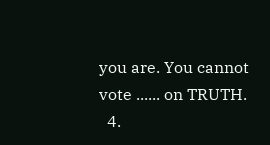you are. You cannot vote ...... on TRUTH.
  4.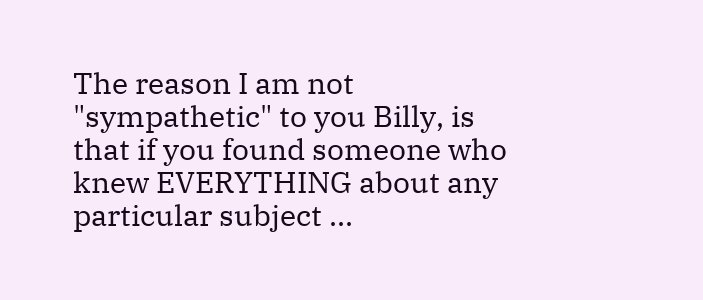The reason I am not "sympathetic" to you Billy, is that if you found someone who knew EVERYTHING about any particular subject ...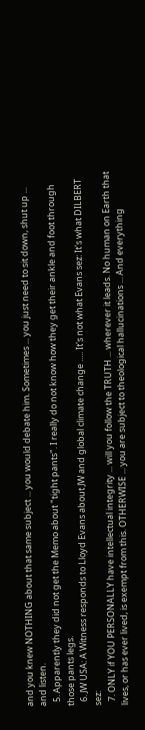and you knew NOTHING about that same subject ... you would debate him. Sometimes ... you just need to sit down, shut up ... and listen.
  5. Apparently they did not get the Memo about "tight pants". I really do not know how they get their ankle and foot through those pants legs.
  6. JW USA: A Witness responds to Lloyd Evans about JW and global climate change ..... It's not what Evans sez: It's what DILBERT sez:
  7. ONLY if YOU PERSONALLY have intellectual integrity ... will you follow the TRUTH ... wherever it leads. No human on Earth that lives, or has ever lived, is exempt from this. OTHERWISE ... you are subject to theological hallucinations ... And everything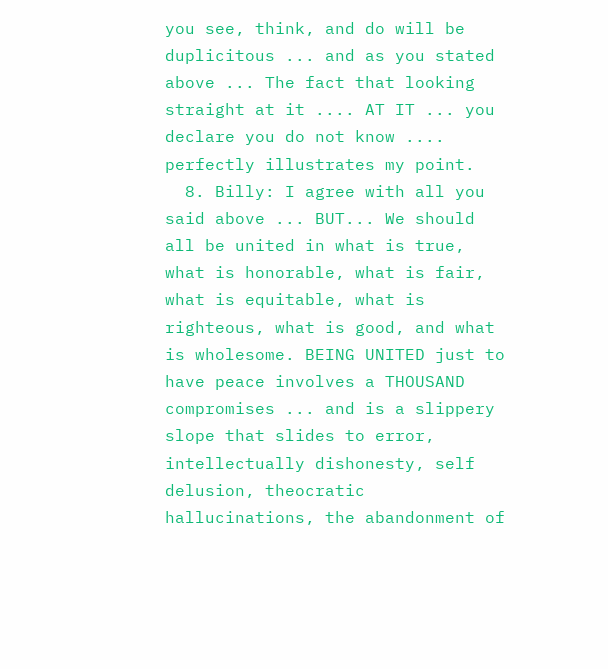you see, think, and do will be duplicitous ... and as you stated above ... The fact that looking straight at it .... AT IT ... you declare you do not know .... perfectly illustrates my point.
  8. Billy: I agree with all you said above ... BUT... We should all be united in what is true, what is honorable, what is fair, what is equitable, what is righteous, what is good, and what is wholesome. BEING UNITED just to have peace involves a THOUSAND compromises ... and is a slippery slope that slides to error, intellectually dishonesty, self delusion, theocratic hallucinations, the abandonment of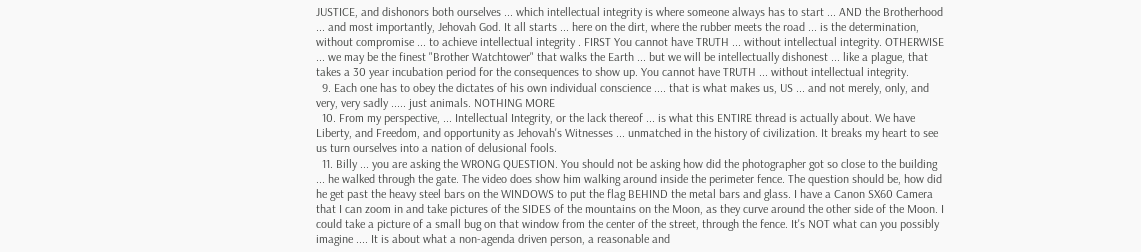JUSTICE, and dishonors both ourselves ... which intellectual integrity is where someone always has to start ... AND the Brotherhood ... and most importantly, Jehovah God. It all starts ... here on the dirt, where the rubber meets the road ... is the determination, without compromise ... to achieve intellectual integrity . FIRST You cannot have TRUTH ... without intellectual integrity. OTHERWISE ... we may be the finest "Brother Watchtower" that walks the Earth ... but we will be intellectually dishonest ... like a plague, that takes a 30 year incubation period for the consequences to show up. You cannot have TRUTH ... without intellectual integrity.
  9. Each one has to obey the dictates of his own individual conscience .... that is what makes us, US ... and not merely, only, and very, very sadly ..... just animals. NOTHING MORE
  10. From my perspective, ... Intellectual Integrity, or the lack thereof ... is what this ENTIRE thread is actually about. We have Liberty, and Freedom, and opportunity as Jehovah's Witnesses ... unmatched in the history of civilization. It breaks my heart to see us turn ourselves into a nation of delusional fools.
  11. Billy ... you are asking the WRONG QUESTION. You should not be asking how did the photographer got so close to the building ... he walked through the gate. The video does show him walking around inside the perimeter fence. The question should be, how did he get past the heavy steel bars on the WINDOWS to put the flag BEHIND the metal bars and glass. I have a Canon SX60 Camera that I can zoom in and take pictures of the SIDES of the mountains on the Moon, as they curve around the other side of the Moon. I could take a picture of a small bug on that window from the center of the street, through the fence. It's NOT what can you possibly imagine .... It is about what a non-agenda driven person, a reasonable and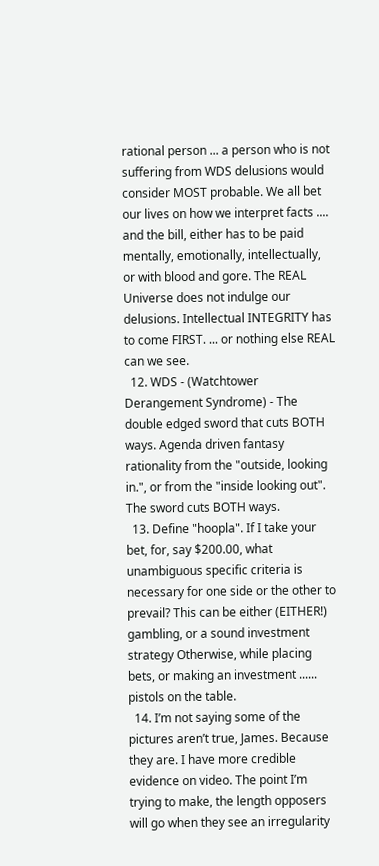rational person ... a person who is not suffering from WDS delusions would consider MOST probable. We all bet our lives on how we interpret facts .... and the bill, either has to be paid mentally, emotionally, intellectually, or with blood and gore. The REAL Universe does not indulge our delusions. Intellectual INTEGRITY has to come FIRST. ... or nothing else REAL can we see.
  12. WDS - (Watchtower Derangement Syndrome) - The double edged sword that cuts BOTH ways. Agenda driven fantasy rationality from the "outside, looking in.", or from the "inside looking out". The sword cuts BOTH ways.
  13. Define "hoopla". If I take your bet, for, say $200.00, what unambiguous specific criteria is necessary for one side or the other to prevail? This can be either (EITHER!) gambling, or a sound investment strategy Otherwise, while placing bets, or making an investment ...... pistols on the table.
  14. I’m not saying some of the pictures aren’t true, James. Because they are. I have more credible evidence on video. The point I’m trying to make, the length opposers will go when they see an irregularity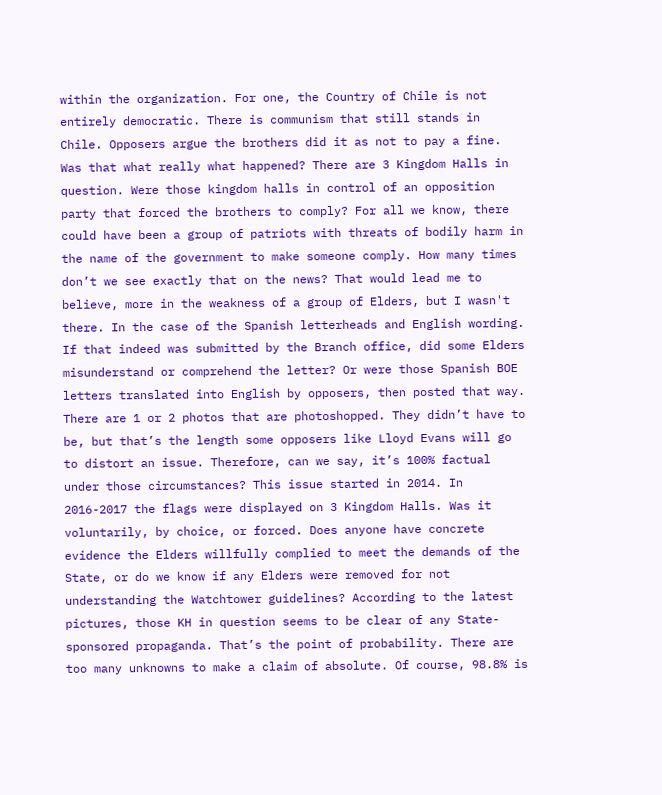within the organization. For one, the Country of Chile is not entirely democratic. There is communism that still stands in Chile. Opposers argue the brothers did it as not to pay a fine. Was that what really what happened? There are 3 Kingdom Halls in question. Were those kingdom halls in control of an opposition party that forced the brothers to comply? For all we know, there could have been a group of patriots with threats of bodily harm in the name of the government to make someone comply. How many times don’t we see exactly that on the news? That would lead me to believe, more in the weakness of a group of Elders, but I wasn't there. In the case of the Spanish letterheads and English wording. If that indeed was submitted by the Branch office, did some Elders misunderstand or comprehend the letter? Or were those Spanish BOE letters translated into English by opposers, then posted that way. There are 1 or 2 photos that are photoshopped. They didn’t have to be, but that’s the length some opposers like Lloyd Evans will go to distort an issue. Therefore, can we say, it’s 100% factual under those circumstances? This issue started in 2014. In 2016-2017 the flags were displayed on 3 Kingdom Halls. Was it voluntarily, by choice, or forced. Does anyone have concrete evidence the Elders willfully complied to meet the demands of the State, or do we know if any Elders were removed for not understanding the Watchtower guidelines? According to the latest pictures, those KH in question seems to be clear of any State-sponsored propaganda. That’s the point of probability. There are too many unknowns to make a claim of absolute. Of course, 98.8% is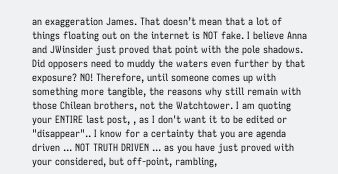an exaggeration James. That doesn’t mean that a lot of things floating out on the internet is NOT fake. I believe Anna and JWinsider just proved that point with the pole shadows. Did opposers need to muddy the waters even further by that exposure? NO! Therefore, until someone comes up with something more tangible, the reasons why still remain with those Chilean brothers, not the Watchtower. I am quoting your ENTIRE last post, , as I don't want it to be edited or "disappear".. I know for a certainty that you are agenda driven ... NOT TRUTH DRIVEN ... as you have just proved with your considered, but off-point, rambling,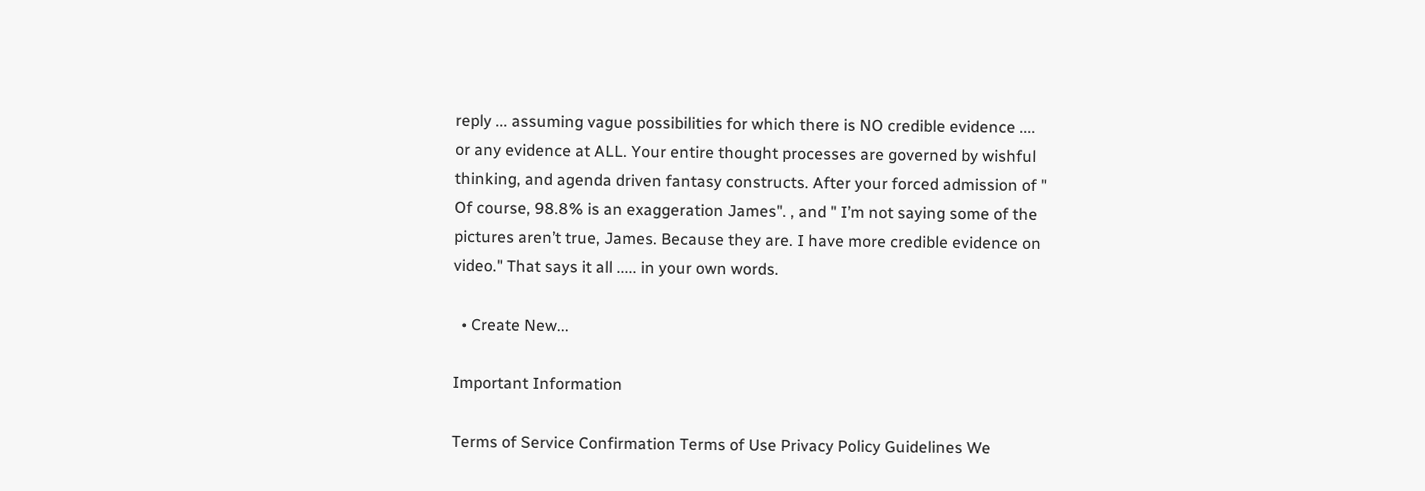reply ... assuming vague possibilities for which there is NO credible evidence .... or any evidence at ALL. Your entire thought processes are governed by wishful thinking, and agenda driven fantasy constructs. After your forced admission of " Of course, 98.8% is an exaggeration James". , and " I’m not saying some of the pictures aren’t true, James. Because they are. I have more credible evidence on video." That says it all ..... in your own words.

  • Create New...

Important Information

Terms of Service Confirmation Terms of Use Privacy Policy Guidelines We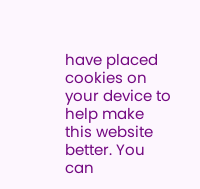have placed cookies on your device to help make this website better. You can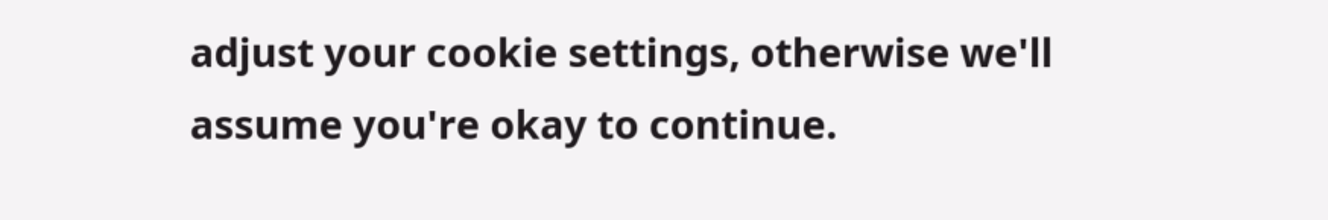adjust your cookie settings, otherwise we'll assume you're okay to continue.